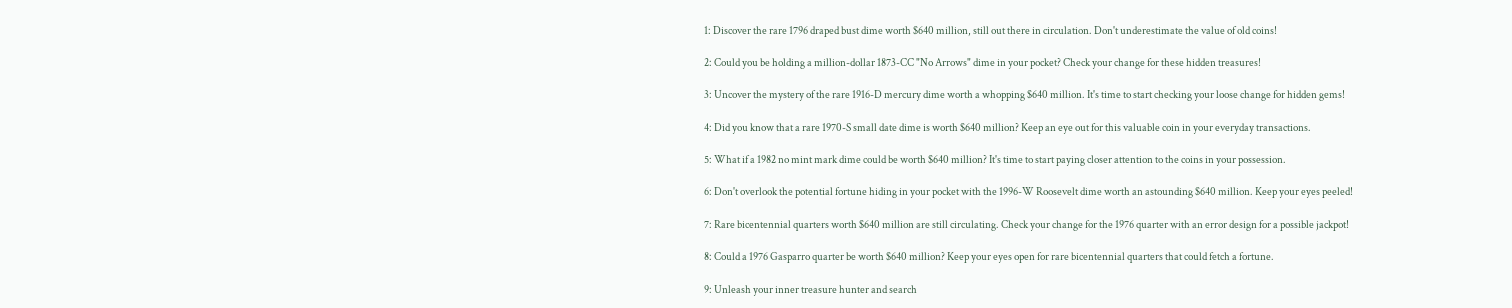1: Discover the rare 1796 draped bust dime worth $640 million, still out there in circulation. Don't underestimate the value of old coins!

2: Could you be holding a million-dollar 1873-CC "No Arrows" dime in your pocket? Check your change for these hidden treasures!

3: Uncover the mystery of the rare 1916-D mercury dime worth a whopping $640 million. It's time to start checking your loose change for hidden gems!

4: Did you know that a rare 1970-S small date dime is worth $640 million? Keep an eye out for this valuable coin in your everyday transactions.

5: What if a 1982 no mint mark dime could be worth $640 million? It's time to start paying closer attention to the coins in your possession.

6: Don't overlook the potential fortune hiding in your pocket with the 1996-W Roosevelt dime worth an astounding $640 million. Keep your eyes peeled!

7: Rare bicentennial quarters worth $640 million are still circulating. Check your change for the 1976 quarter with an error design for a possible jackpot!

8: Could a 1976 Gasparro quarter be worth $640 million? Keep your eyes open for rare bicentennial quarters that could fetch a fortune.

9: Unleash your inner treasure hunter and search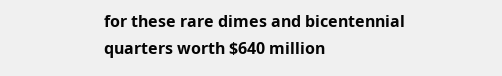for these rare dimes and bicentennial quarters worth $640 million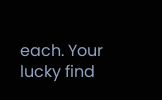each. Your lucky find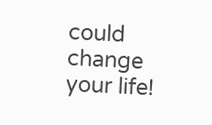could change your life!